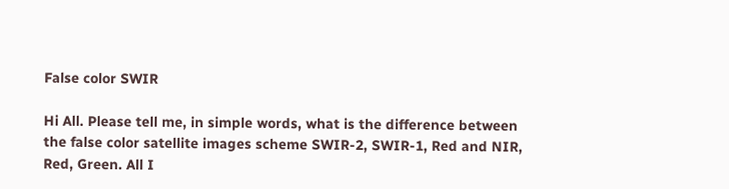False color SWIR

Hi All. Please tell me, in simple words, what is the difference between the false color satellite images scheme SWIR-2, SWIR-1, Red and NIR, Red, Green. All I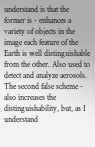understand is that the former is - enhances a variety of objects in the image each feature of the Earth is well distinguishable from the other. Also used to detect and analyze aerosols. The second false scheme - also increases the distinguishability, but, as I understand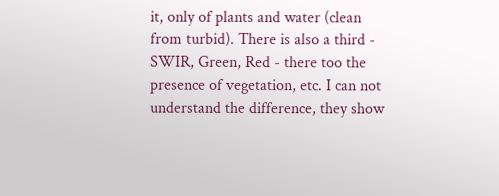it, only of plants and water (clean from turbid). There is also a third - SWIR, Green, Red - there too the presence of vegetation, etc. I can not understand the difference, they show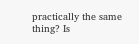practically the same thing? Is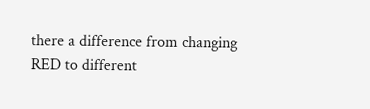there a difference from changing RED to different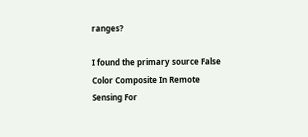ranges?

I found the primary source False Color Composite In Remote Sensing For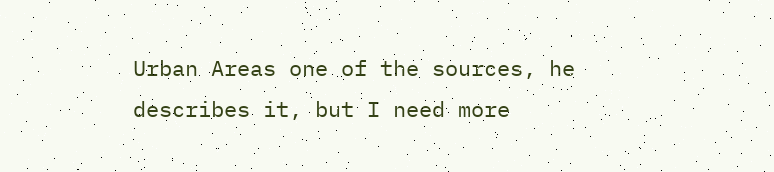Urban Areas one of the sources, he describes it, but I need more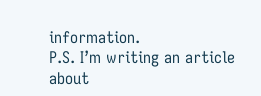information.
P.S. I’m writing an article about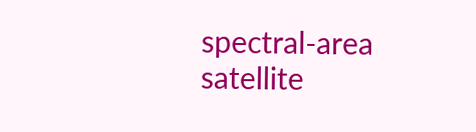spectral-area satellite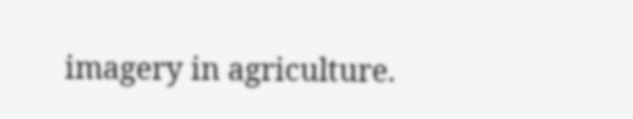imagery in agriculture.